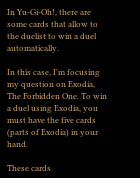In Yu-Gi-Oh!, there are some cards that allow to the duelist to win a duel automatically.

In this case, I'm focusing my question on Exodia, The Forbidden One. To win a duel using Exodia, you must have the five cards (parts of Exodia) in your hand.

These cards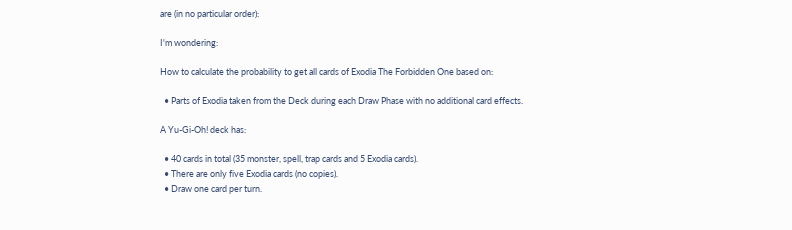are (in no particular order):

I'm wondering:

How to calculate the probability to get all cards of Exodia The Forbidden One based on:

  • Parts of Exodia taken from the Deck during each Draw Phase with no additional card effects.

A Yu-Gi-Oh! deck has:

  • 40 cards in total (35 monster, spell, trap cards and 5 Exodia cards).
  • There are only five Exodia cards (no copies).
  • Draw one card per turn.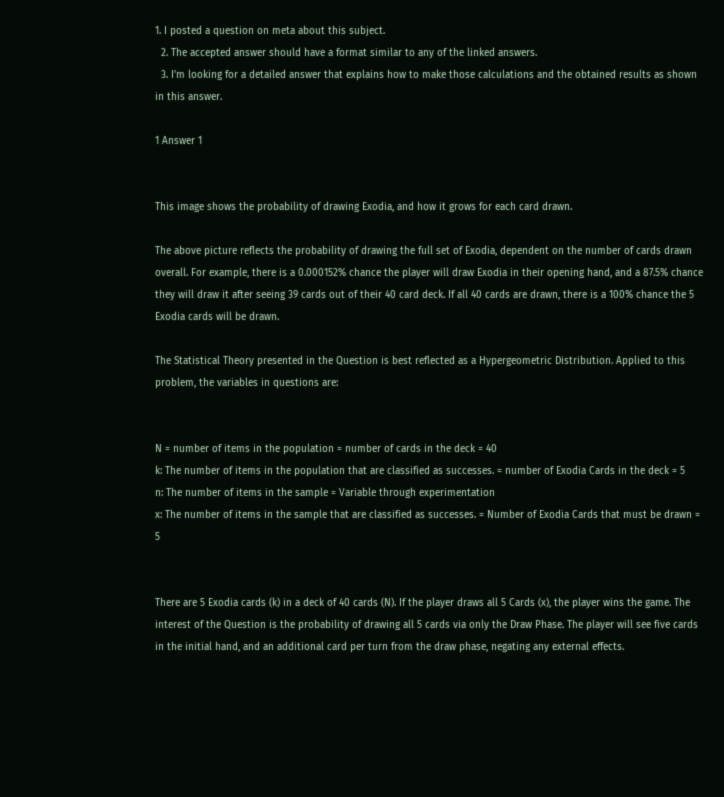1. I posted a question on meta about this subject.
  2. The accepted answer should have a format similar to any of the linked answers.
  3. I'm looking for a detailed answer that explains how to make those calculations and the obtained results as shown in this answer.

1 Answer 1


This image shows the probability of drawing Exodia, and how it grows for each card drawn.

The above picture reflects the probability of drawing the full set of Exodia, dependent on the number of cards drawn overall. For example, there is a 0.000152% chance the player will draw Exodia in their opening hand, and a 87.5% chance they will draw it after seeing 39 cards out of their 40 card deck. If all 40 cards are drawn, there is a 100% chance the 5 Exodia cards will be drawn.

The Statistical Theory presented in the Question is best reflected as a Hypergeometric Distribution. Applied to this problem, the variables in questions are:


N = number of items in the population = number of cards in the deck = 40
k: The number of items in the population that are classified as successes. = number of Exodia Cards in the deck = 5
n: The number of items in the sample = Variable through experimentation
x: The number of items in the sample that are classified as successes. = Number of Exodia Cards that must be drawn = 5


There are 5 Exodia cards (k) in a deck of 40 cards (N). If the player draws all 5 Cards (x), the player wins the game. The interest of the Question is the probability of drawing all 5 cards via only the Draw Phase. The player will see five cards in the initial hand, and an additional card per turn from the draw phase, negating any external effects.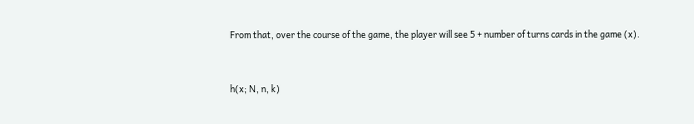From that, over the course of the game, the player will see 5 + number of turns cards in the game (x).


h(x; N, n, k)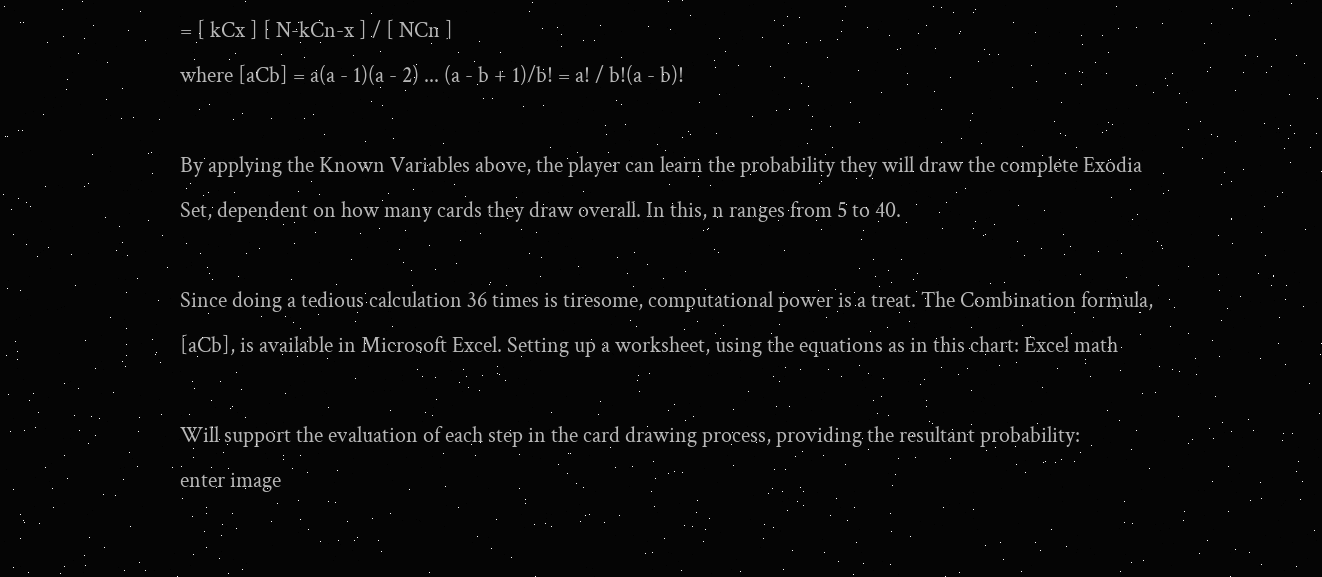= [ kCx ] [ N-kCn-x ] / [ NCn ]
where [aCb] = a(a - 1)(a - 2) ... (a - b + 1)/b! = a! / b!(a - b)!

By applying the Known Variables above, the player can learn the probability they will draw the complete Exodia Set, dependent on how many cards they draw overall. In this, n ranges from 5 to 40.

Since doing a tedious calculation 36 times is tiresome, computational power is a treat. The Combination formula, [aCb], is available in Microsoft Excel. Setting up a worksheet, using the equations as in this chart: Excel math

Will support the evaluation of each step in the card drawing process, providing the resultant probability:
enter image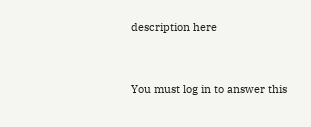description here


You must log in to answer this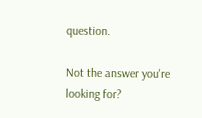question.

Not the answer you're looking for?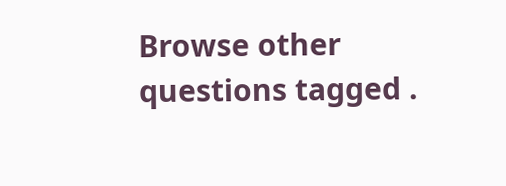Browse other questions tagged .